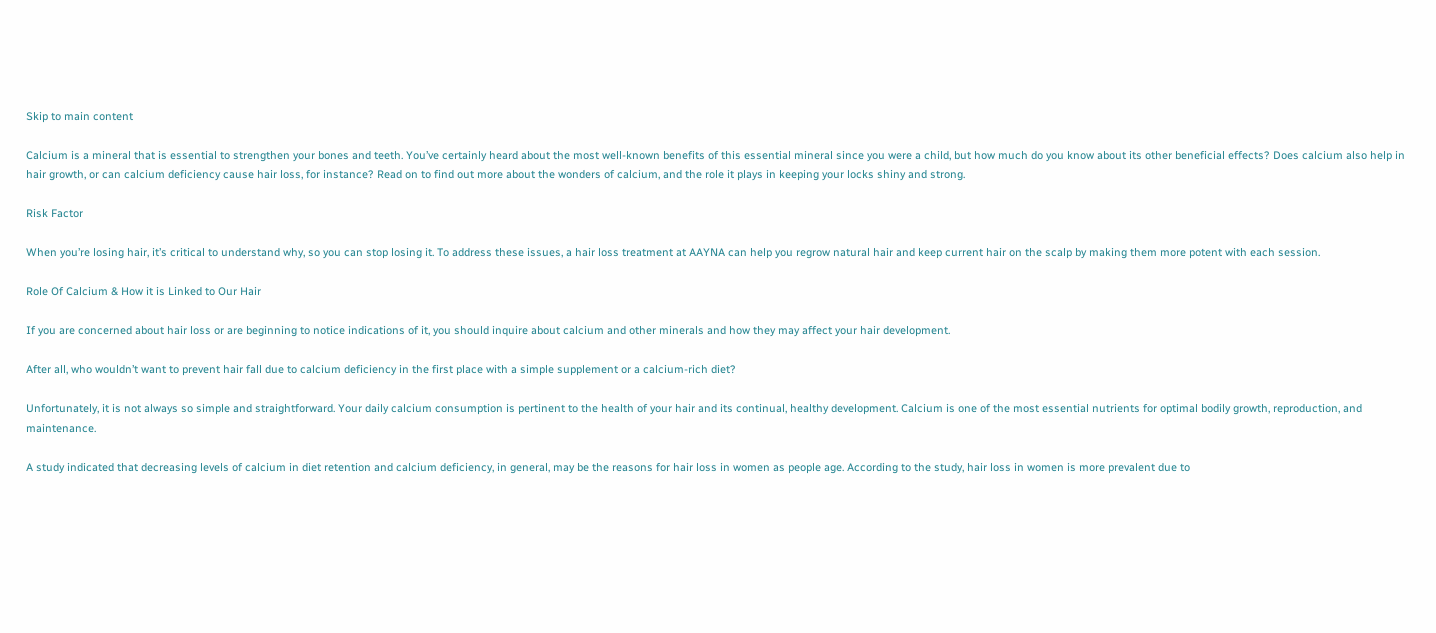Skip to main content

Calcium is a mineral that is essential to strengthen your bones and teeth. You’ve certainly heard about the most well-known benefits of this essential mineral since you were a child, but how much do you know about its other beneficial effects? Does calcium also help in hair growth, or can calcium deficiency cause hair loss, for instance? Read on to find out more about the wonders of calcium, and the role it plays in keeping your locks shiny and strong.

Risk Factor

When you’re losing hair, it’s critical to understand why, so you can stop losing it. To address these issues, a hair loss treatment at AAYNA can help you regrow natural hair and keep current hair on the scalp by making them more potent with each session.

Role Of Calcium & How it is Linked to Our Hair

If you are concerned about hair loss or are beginning to notice indications of it, you should inquire about calcium and other minerals and how they may affect your hair development.

After all, who wouldn’t want to prevent hair fall due to calcium deficiency in the first place with a simple supplement or a calcium-rich diet?

Unfortunately, it is not always so simple and straightforward. Your daily calcium consumption is pertinent to the health of your hair and its continual, healthy development. Calcium is one of the most essential nutrients for optimal bodily growth, reproduction, and maintenance.

A study indicated that decreasing levels of calcium in diet retention and calcium deficiency, in general, may be the reasons for hair loss in women as people age. According to the study, hair loss in women is more prevalent due to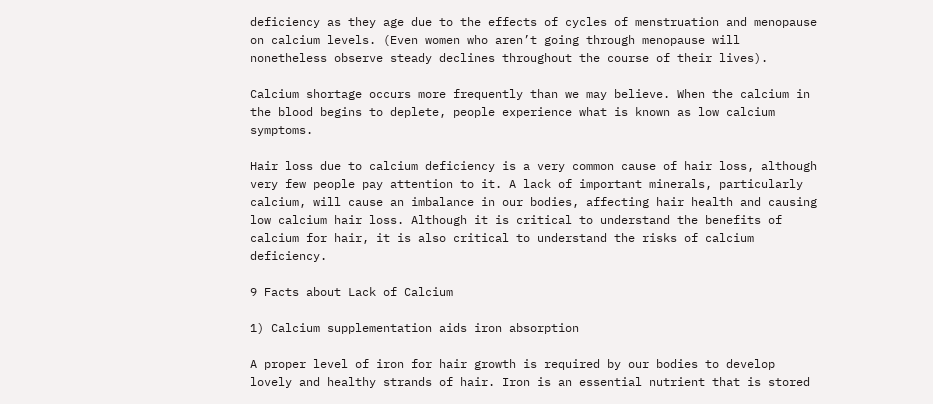deficiency as they age due to the effects of cycles of menstruation and menopause on calcium levels. (Even women who aren’t going through menopause will nonetheless observe steady declines throughout the course of their lives).

Calcium shortage occurs more frequently than we may believe. When the calcium in the blood begins to deplete, people experience what is known as low calcium symptoms.

Hair loss due to calcium deficiency is a very common cause of hair loss, although very few people pay attention to it. A lack of important minerals, particularly calcium, will cause an imbalance in our bodies, affecting hair health and causing low calcium hair loss. Although it is critical to understand the benefits of calcium for hair, it is also critical to understand the risks of calcium deficiency.

9 Facts about Lack of Calcium

1) Calcium supplementation aids iron absorption

A proper level of iron for hair growth is required by our bodies to develop lovely and healthy strands of hair. Iron is an essential nutrient that is stored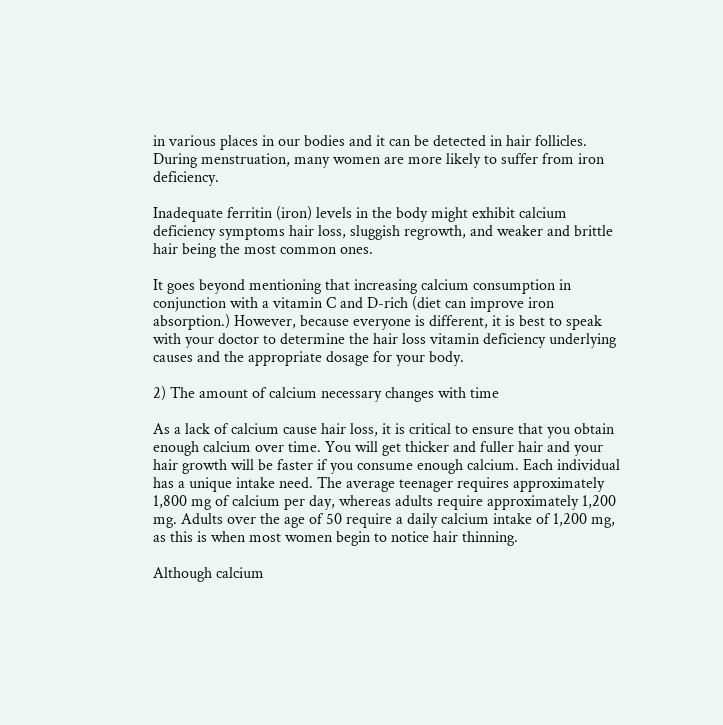in various places in our bodies and it can be detected in hair follicles. During menstruation, many women are more likely to suffer from iron deficiency.

Inadequate ferritin (iron) levels in the body might exhibit calcium deficiency symptoms hair loss, sluggish regrowth, and weaker and brittle hair being the most common ones.

It goes beyond mentioning that increasing calcium consumption in conjunction with a vitamin C and D-rich (diet can improve iron absorption.) However, because everyone is different, it is best to speak with your doctor to determine the hair loss vitamin deficiency underlying causes and the appropriate dosage for your body.

2) The amount of calcium necessary changes with time

As a lack of calcium cause hair loss, it is critical to ensure that you obtain enough calcium over time. You will get thicker and fuller hair and your hair growth will be faster if you consume enough calcium. Each individual has a unique intake need. The average teenager requires approximately 1,800 mg of calcium per day, whereas adults require approximately 1,200 mg. Adults over the age of 50 require a daily calcium intake of 1,200 mg, as this is when most women begin to notice hair thinning.

Although calcium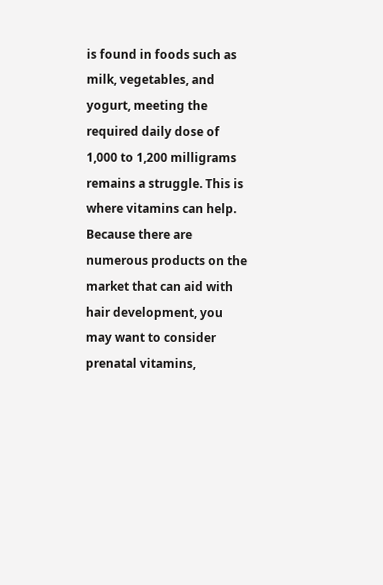is found in foods such as milk, vegetables, and yogurt, meeting the required daily dose of 1,000 to 1,200 milligrams remains a struggle. This is where vitamins can help. Because there are numerous products on the market that can aid with hair development, you may want to consider prenatal vitamins,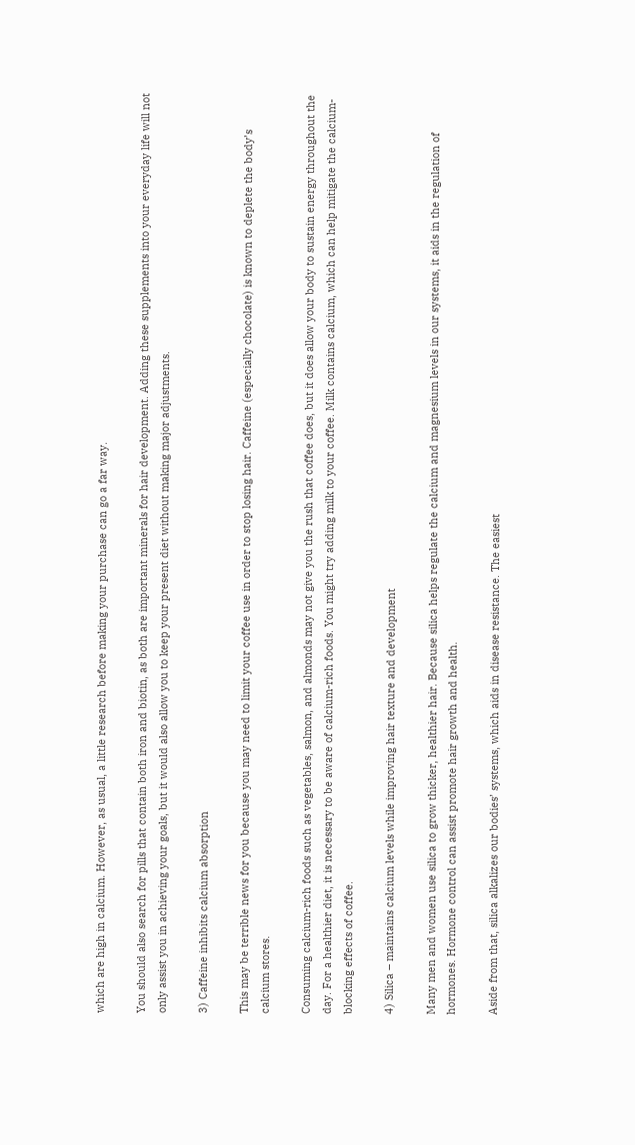which are high in calcium. However, as usual, a little research before making your purchase can go a far way.

You should also search for pills that contain both iron and biotin, as both are important minerals for hair development. Adding these supplements into your everyday life will not only assist you in achieving your goals, but it would also allow you to keep your present diet without making major adjustments.

3) Caffeine inhibits calcium absorption

This may be terrible news for you because you may need to limit your coffee use in order to stop losing hair. Caffeine (especially chocolate) is known to deplete the body’s calcium stores.

Consuming calcium-rich foods such as vegetables, salmon, and almonds may not give you the rush that coffee does, but it does allow your body to sustain energy throughout the day. For a healthier diet, it is necessary to be aware of calcium-rich foods. You might try adding milk to your coffee. Milk contains calcium, which can help mitigate the calcium-blocking effects of coffee.

4) Silica – maintains calcium levels while improving hair texture and development

Many men and women use silica to grow thicker, healthier hair. Because silica helps regulate the calcium and magnesium levels in our systems, it aids in the regulation of hormones. Hormone control can assist promote hair growth and health.

Aside from that, silica alkalizes our bodies’ systems, which aids in disease resistance. The easiest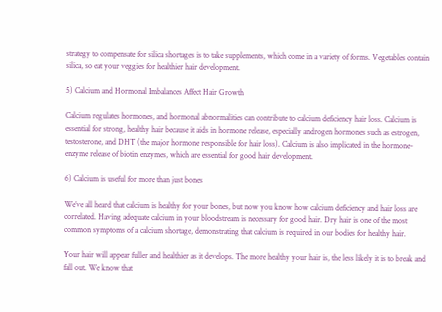strategy to compensate for silica shortages is to take supplements, which come in a variety of forms. Vegetables contain silica, so eat your veggies for healthier hair development.

5) Calcium and Hormonal Imbalances Affect Hair Growth

Calcium regulates hormones, and hormonal abnormalities can contribute to calcium deficiency hair loss. Calcium is essential for strong, healthy hair because it aids in hormone release, especially androgen hormones such as estrogen, testosterone, and DHT (the major hormone responsible for hair loss). Calcium is also implicated in the hormone-enzyme release of biotin enzymes, which are essential for good hair development.

6) Calcium is useful for more than just bones

We’ve all heard that calcium is healthy for your bones, but now you know how calcium deficiency and hair loss are correlated. Having adequate calcium in your bloodstream is necessary for good hair. Dry hair is one of the most common symptoms of a calcium shortage, demonstrating that calcium is required in our bodies for healthy hair.

Your hair will appear fuller and healthier as it develops. The more healthy your hair is, the less likely it is to break and fall out. We know that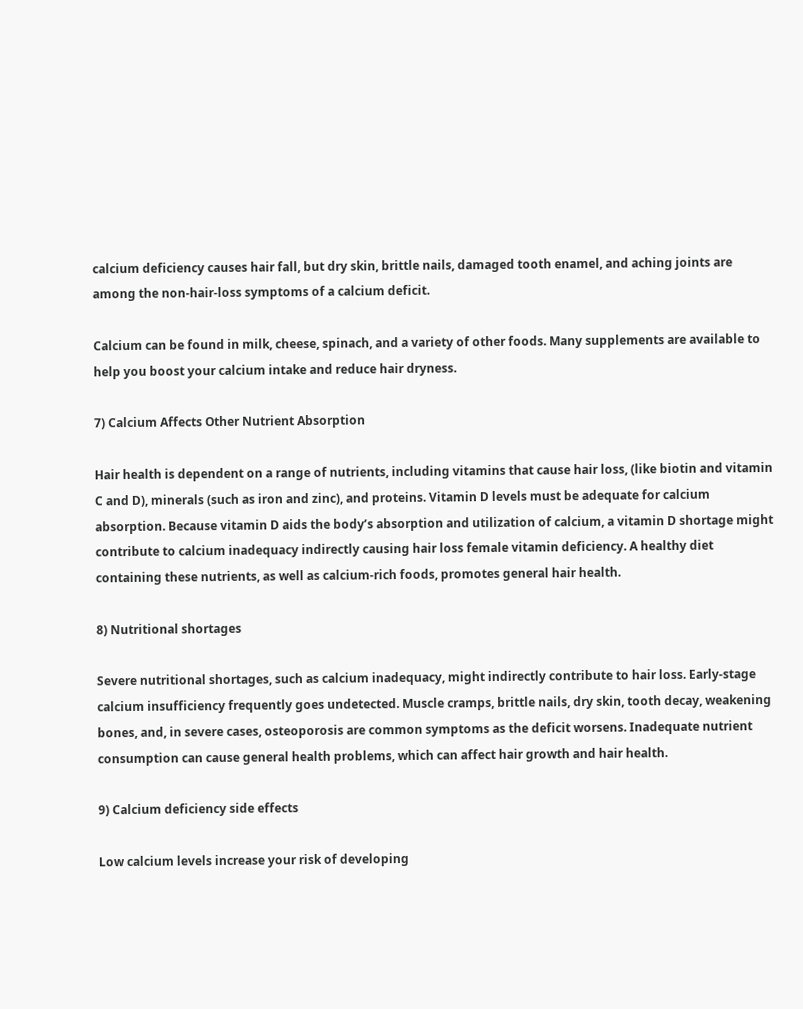calcium deficiency causes hair fall, but dry skin, brittle nails, damaged tooth enamel, and aching joints are among the non-hair-loss symptoms of a calcium deficit.

Calcium can be found in milk, cheese, spinach, and a variety of other foods. Many supplements are available to help you boost your calcium intake and reduce hair dryness.

7) Calcium Affects Other Nutrient Absorption

Hair health is dependent on a range of nutrients, including vitamins that cause hair loss, (like biotin and vitamin C and D), minerals (such as iron and zinc), and proteins. Vitamin D levels must be adequate for calcium absorption. Because vitamin D aids the body’s absorption and utilization of calcium, a vitamin D shortage might contribute to calcium inadequacy indirectly causing hair loss female vitamin deficiency. A healthy diet containing these nutrients, as well as calcium-rich foods, promotes general hair health.

8) Nutritional shortages

Severe nutritional shortages, such as calcium inadequacy, might indirectly contribute to hair loss. Early-stage calcium insufficiency frequently goes undetected. Muscle cramps, brittle nails, dry skin, tooth decay, weakening bones, and, in severe cases, osteoporosis are common symptoms as the deficit worsens. Inadequate nutrient consumption can cause general health problems, which can affect hair growth and hair health.

9) Calcium deficiency side effects

Low calcium levels increase your risk of developing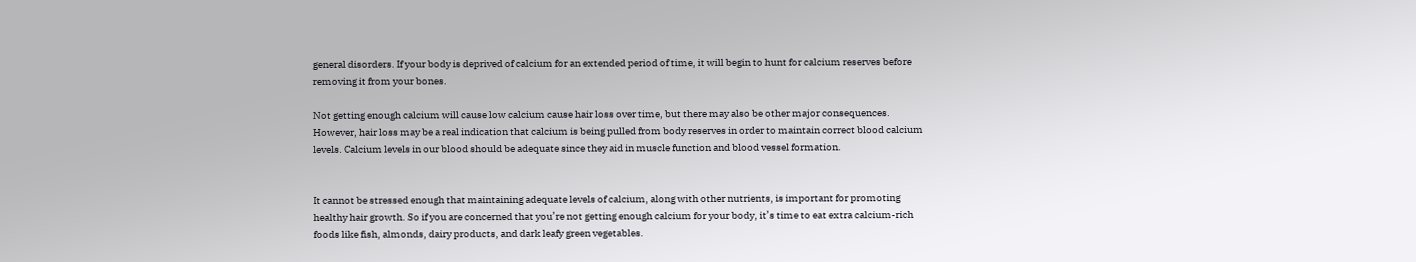general disorders. If your body is deprived of calcium for an extended period of time, it will begin to hunt for calcium reserves before removing it from your bones.

Not getting enough calcium will cause low calcium cause hair loss over time, but there may also be other major consequences. However, hair loss may be a real indication that calcium is being pulled from body reserves in order to maintain correct blood calcium levels. Calcium levels in our blood should be adequate since they aid in muscle function and blood vessel formation.


It cannot be stressed enough that maintaining adequate levels of calcium, along with other nutrients, is important for promoting healthy hair growth. So if you are concerned that you’re not getting enough calcium for your body, it’s time to eat extra calcium-rich foods like fish, almonds, dairy products, and dark leafy green vegetables.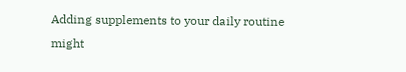Adding supplements to your daily routine might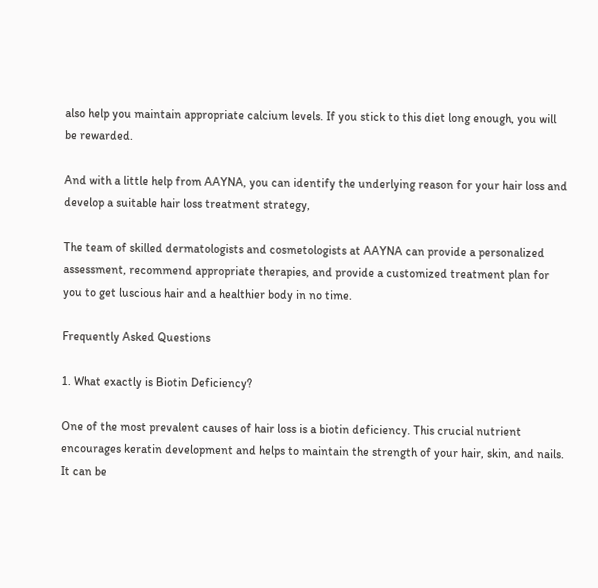also help you maintain appropriate calcium levels. If you stick to this diet long enough, you will be rewarded.

And with a little help from AAYNA, you can identify the underlying reason for your hair loss and develop a suitable hair loss treatment strategy,

The team of skilled dermatologists and cosmetologists at AAYNA can provide a personalized assessment, recommend appropriate therapies, and provide a customized treatment plan for you to get luscious hair and a healthier body in no time.

Frequently Asked Questions

1. What exactly is Biotin Deficiency?

One of the most prevalent causes of hair loss is a biotin deficiency. This crucial nutrient encourages keratin development and helps to maintain the strength of your hair, skin, and nails. It can be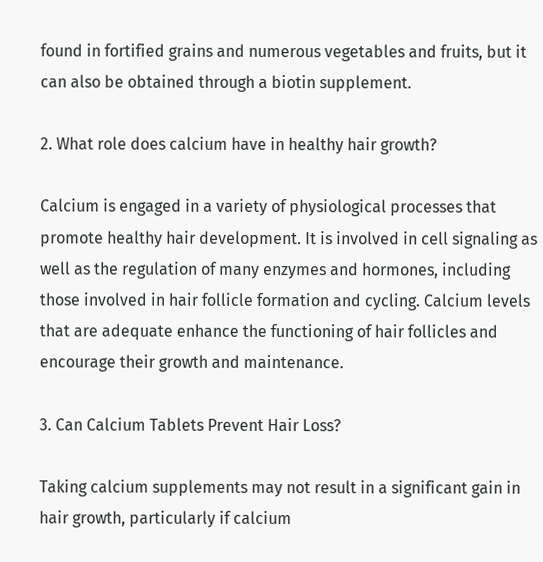found in fortified grains and numerous vegetables and fruits, but it can also be obtained through a biotin supplement.

2. What role does calcium have in healthy hair growth?

Calcium is engaged in a variety of physiological processes that promote healthy hair development. It is involved in cell signaling as well as the regulation of many enzymes and hormones, including those involved in hair follicle formation and cycling. Calcium levels that are adequate enhance the functioning of hair follicles and encourage their growth and maintenance.

3. Can Calcium Tablets Prevent Hair Loss?

Taking calcium supplements may not result in a significant gain in hair growth, particularly if calcium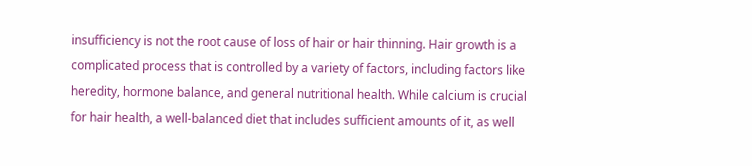insufficiency is not the root cause of loss of hair or hair thinning. Hair growth is a complicated process that is controlled by a variety of factors, including factors like heredity, hormone balance, and general nutritional health. While calcium is crucial for hair health, a well-balanced diet that includes sufficient amounts of it, as well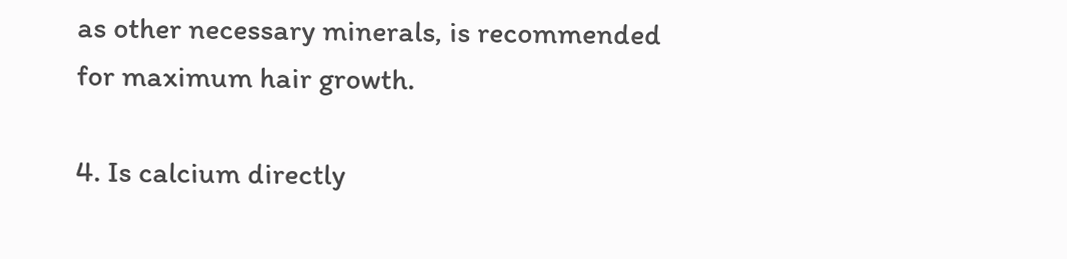as other necessary minerals, is recommended for maximum hair growth.

4. Is calcium directly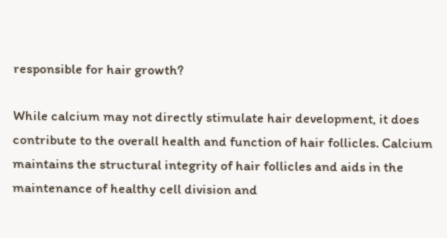responsible for hair growth?

While calcium may not directly stimulate hair development, it does contribute to the overall health and function of hair follicles. Calcium maintains the structural integrity of hair follicles and aids in the maintenance of healthy cell division and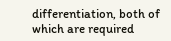differentiation, both of which are required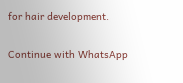for hair development.

Continue with WhatsApp